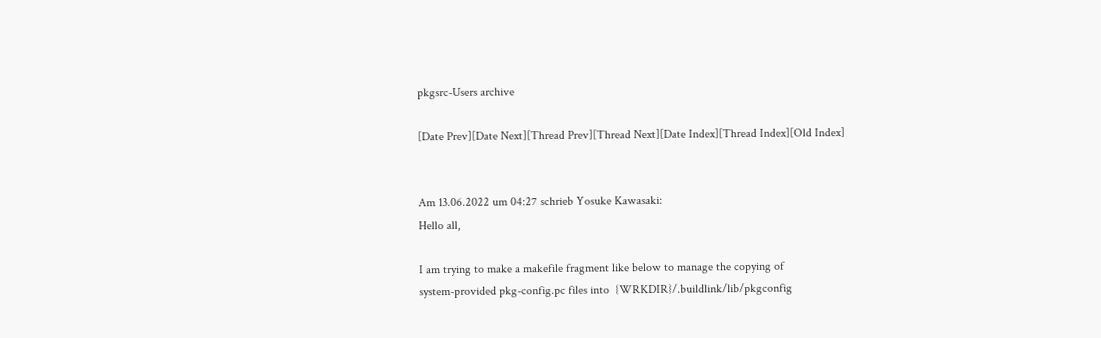pkgsrc-Users archive

[Date Prev][Date Next][Thread Prev][Thread Next][Date Index][Thread Index][Old Index]


Am 13.06.2022 um 04:27 schrieb Yosuke Kawasaki:
Hello all,

I am trying to make a makefile fragment like below to manage the copying of
system-provided pkg-config.pc files into  {WRKDIR}/.buildlink/lib/pkgconfig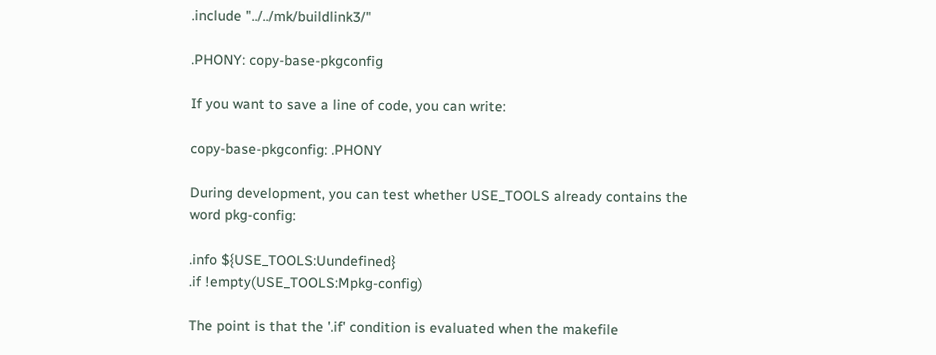.include "../../mk/buildlink3/"

.PHONY: copy-base-pkgconfig

If you want to save a line of code, you can write:

copy-base-pkgconfig: .PHONY

During development, you can test whether USE_TOOLS already contains the
word pkg-config:

.info ${USE_TOOLS:Uundefined}
.if !empty(USE_TOOLS:Mpkg-config)

The point is that the '.if' condition is evaluated when the makefile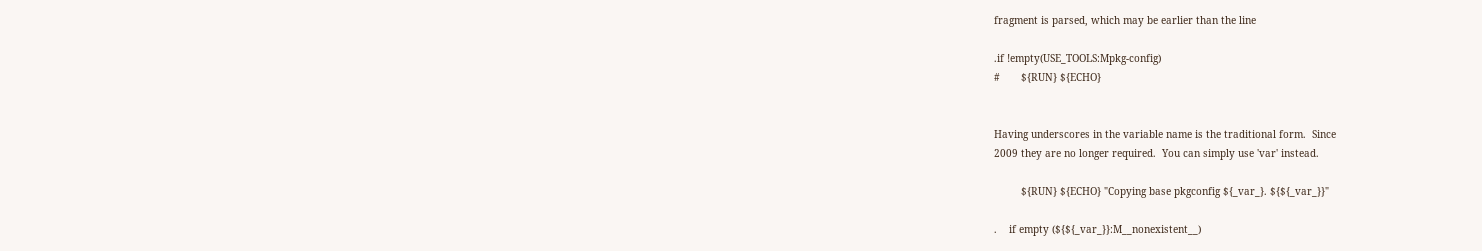fragment is parsed, which may be earlier than the line

.if !empty(USE_TOOLS:Mpkg-config)
#       ${RUN} ${ECHO}


Having underscores in the variable name is the traditional form.  Since
2009 they are no longer required.  You can simply use 'var' instead.

         ${RUN} ${ECHO} "Copying base pkgconfig ${_var_}. ${${_var_}}"

.    if empty (${${_var_}}:M__nonexistent__)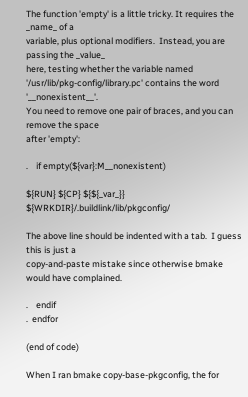The function 'empty' is a little tricky. It requires the _name_ of a
variable, plus optional modifiers.  Instead, you are passing the _value_
here, testing whether the variable named
'/usr/lib/pkg-config/library.pc' contains the word '__nonexistent__'.
You need to remove one pair of braces, and you can remove the space
after 'empty':

.    if empty(${var}:M__nonexistent)

${RUN} ${CP} ${${_var_}} ${WRKDIR}/.buildlink/lib/pkgconfig/

The above line should be indented with a tab.  I guess this is just a
copy-and-paste mistake since otherwise bmake would have complained.

.    endif
.  endfor

(end of code)

When I ran bmake copy-base-pkgconfig, the for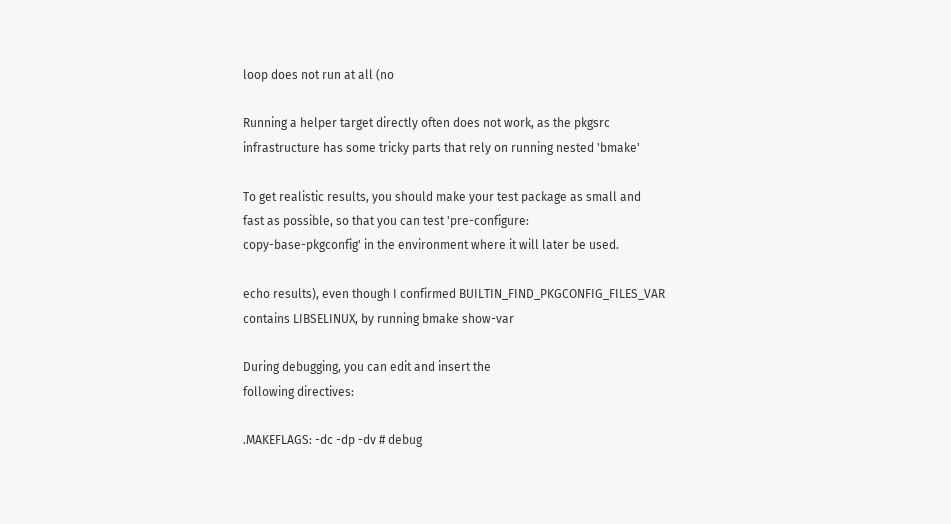loop does not run at all (no

Running a helper target directly often does not work, as the pkgsrc
infrastructure has some tricky parts that rely on running nested 'bmake'

To get realistic results, you should make your test package as small and
fast as possible, so that you can test 'pre-configure:
copy-base-pkgconfig' in the environment where it will later be used.

echo results), even though I confirmed BUILTIN_FIND_PKGCONFIG_FILES_VAR
contains LIBSELINUX, by running bmake show-var

During debugging, you can edit and insert the
following directives:

.MAKEFLAGS: -dc -dp -dv # debug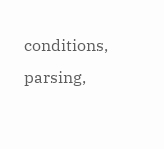conditions, parsing,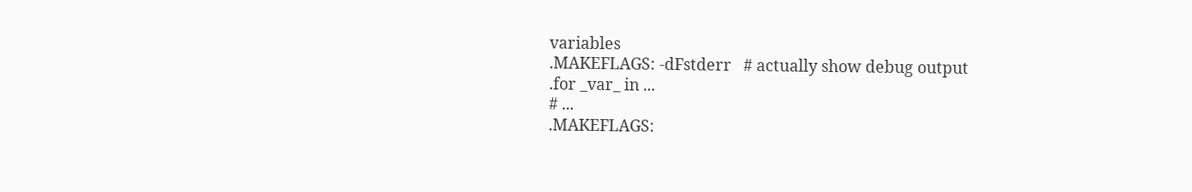variables
.MAKEFLAGS: -dFstderr   # actually show debug output
.for _var_ in ...
# ...
.MAKEFLAGS: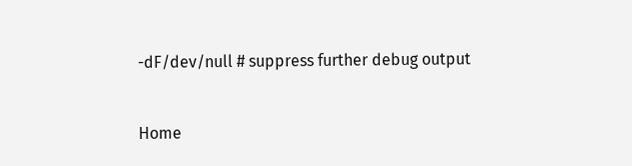-dF/dev/null # suppress further debug output


Home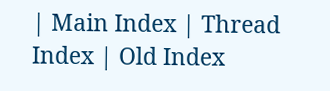| Main Index | Thread Index | Old Index